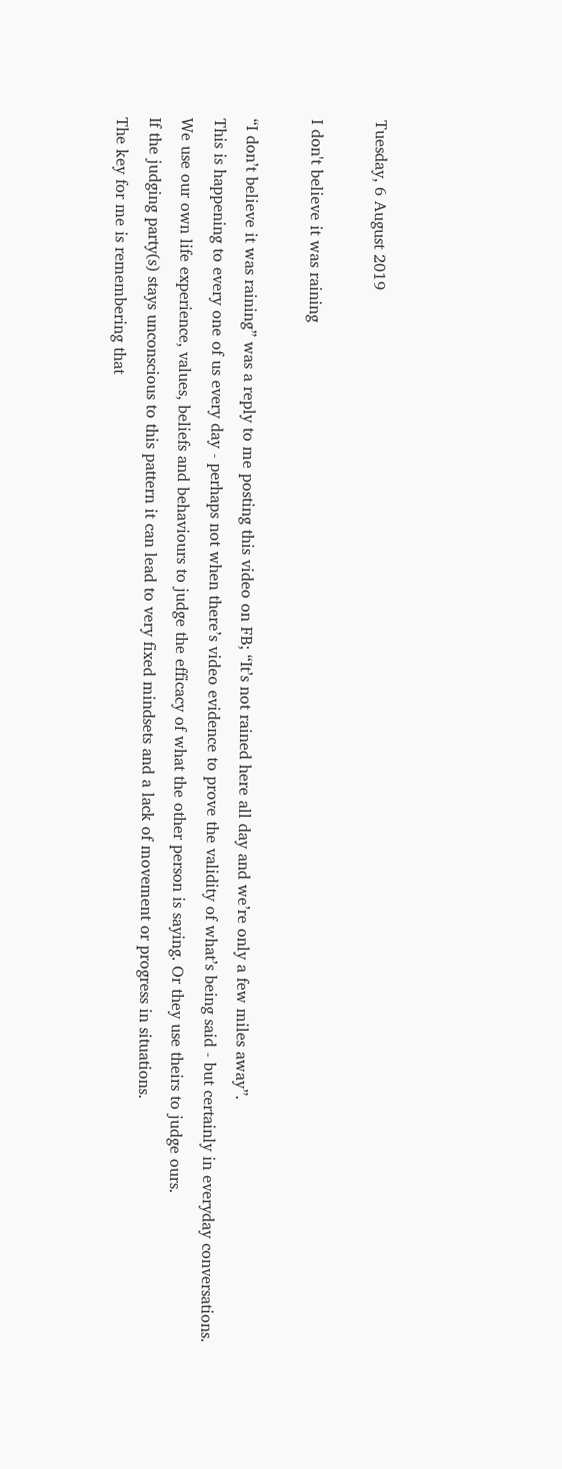Tuesday, 6 August 2019

I don't believe it was raining

“I don’t believe it was raining” was a reply to me posting this video on FB; “It’s not rained here all day and we’re only a few miles away”.
This is happening to every one of us every day - perhaps not when there’s video evidence to prove the validity of what’s being said - but certainly in everyday conversations.
We use our own life experience, values, beliefs and behaviours to judge the efficacy of what the other person is saying. Or they use theirs to judge ours.
If the judging party(s) stays unconscious to this pattern it can lead to very fixed mindsets and a lack of movement or progress in situations.
The key for me is remembering that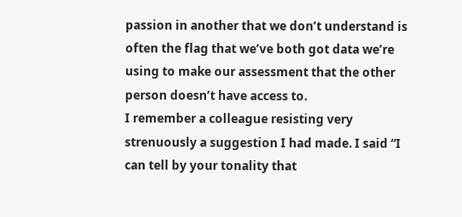passion in another that we don’t understand is often the flag that we’ve both got data we’re using to make our assessment that the other person doesn’t have access to.
I remember a colleague resisting very strenuously a suggestion I had made. I said “I can tell by your tonality that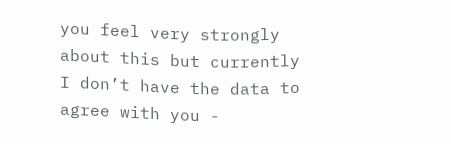you feel very strongly about this but currently I don’t have the data to agree with you -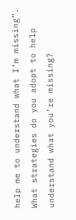help me to understand what I’m missing”.
What strategies do you adopt to help understand what you’re missing?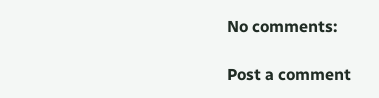No comments:

Post a comment